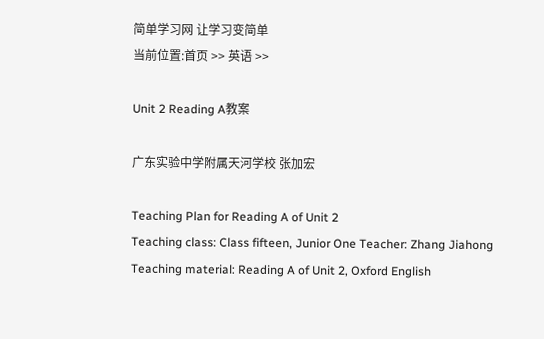简单学习网 让学习变简单
当前位置:首页 >> 英语 >>

Unit 2 Reading A教案

广东实验中学附属天河学校 张加宏

Teaching Plan for Reading A of Unit 2
Teaching class: Class fifteen, Junior One Teacher: Zhang Jiahong Teaching material: Reading A of Unit 2, Oxford English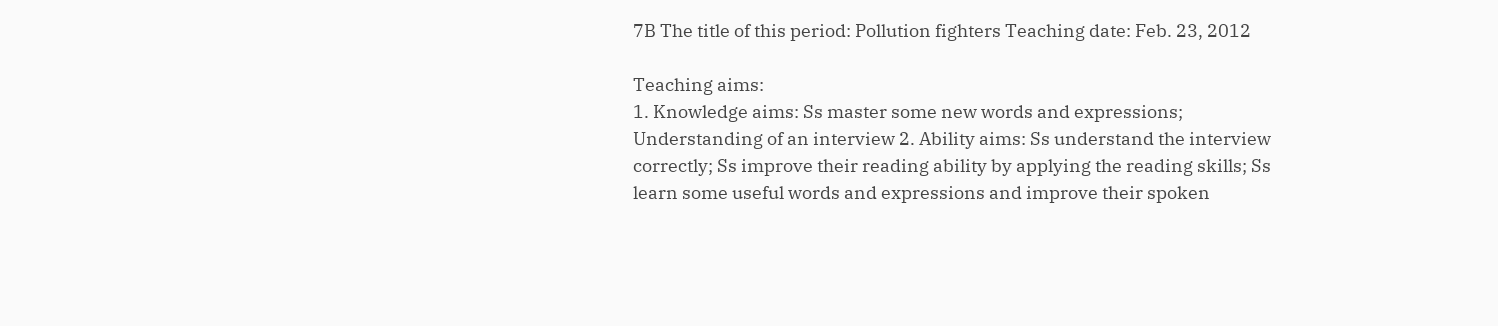7B The title of this period: Pollution fighters Teaching date: Feb. 23, 2012

Teaching aims:
1. Knowledge aims: Ss master some new words and expressions; Understanding of an interview 2. Ability aims: Ss understand the interview correctly; Ss improve their reading ability by applying the reading skills; Ss learn some useful words and expressions and improve their spoken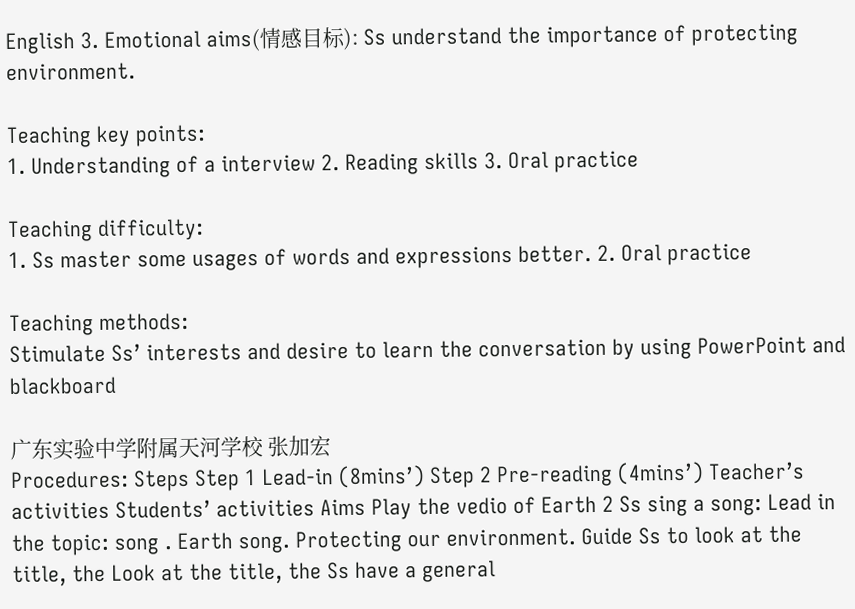English 3. Emotional aims(情感目标): Ss understand the importance of protecting environment.

Teaching key points:
1. Understanding of a interview 2. Reading skills 3. Oral practice

Teaching difficulty:
1. Ss master some usages of words and expressions better. 2. Oral practice

Teaching methods:
Stimulate Ss’ interests and desire to learn the conversation by using PowerPoint and blackboard

广东实验中学附属天河学校 张加宏
Procedures: Steps Step 1 Lead-in (8mins’) Step 2 Pre-reading (4mins’) Teacher’s activities Students’ activities Aims Play the vedio of Earth 2 Ss sing a song: Lead in the topic: song . Earth song. Protecting our environment. Guide Ss to look at the title, the Look at the title, the Ss have a general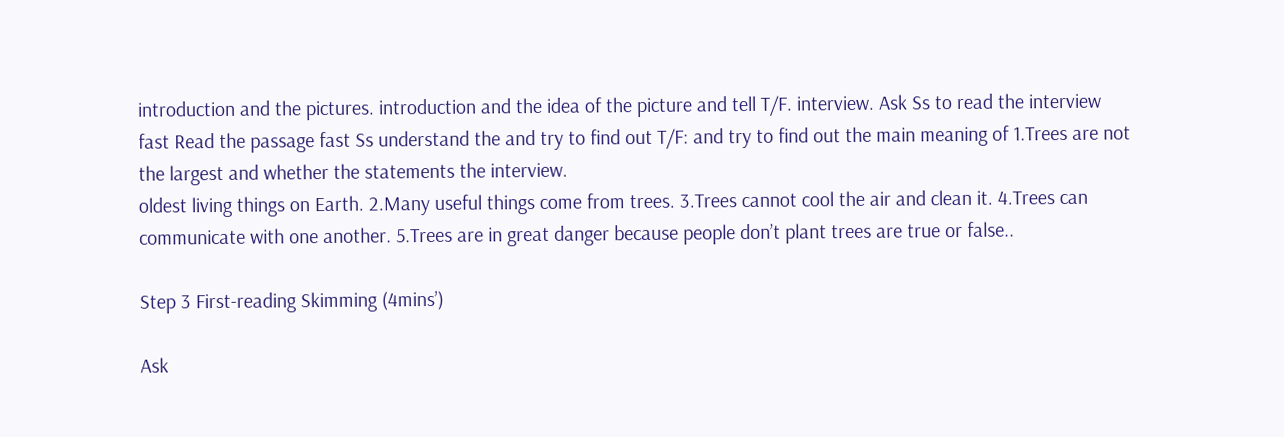introduction and the pictures. introduction and the idea of the picture and tell T/F. interview. Ask Ss to read the interview fast Read the passage fast Ss understand the and try to find out T/F: and try to find out the main meaning of 1.Trees are not the largest and whether the statements the interview.
oldest living things on Earth. 2.Many useful things come from trees. 3.Trees cannot cool the air and clean it. 4.Trees can communicate with one another. 5.Trees are in great danger because people don’t plant trees are true or false..

Step 3 First-reading Skimming (4mins’)

Ask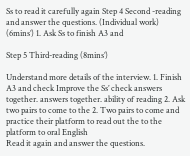Ss to read it carefully again Step 4 Second -reading and answer the questions. (Individual work) (6mins’) 1. Ask Ss to finish A3 and

Step 5 Third-reading (8mins’)

Understand more details of the interview. 1. Finish A3 and check Improve the Ss’ check answers together. answers together. ability of reading 2. Ask two pairs to come to the 2. Two pairs to come and practice their platform to read out the to the platform to oral English
Read it again and answer the questions.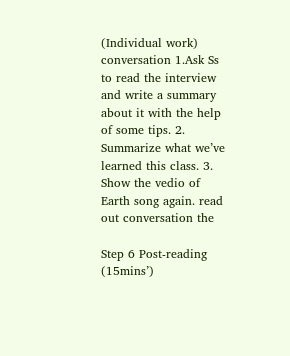(Individual work) conversation 1.Ask Ss to read the interview and write a summary about it with the help of some tips. 2. Summarize what we’ve learned this class. 3. Show the vedio of Earth song again. read out conversation the

Step 6 Post-reading (15mins’)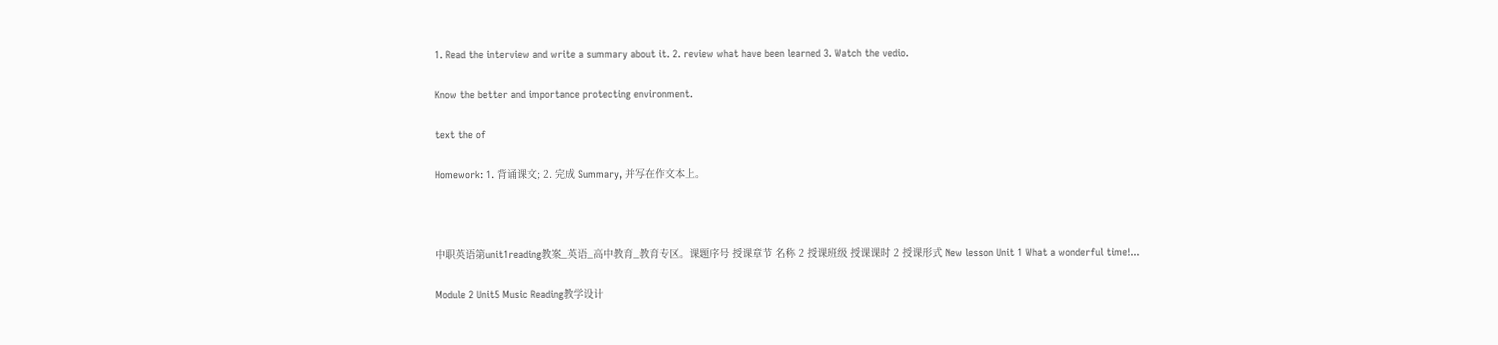1. Read the interview and write a summary about it. 2. review what have been learned 3. Watch the vedio.

Know the better and importance protecting environment.

text the of

Homework: 1. 背诵课文; 2. 完成 Summary, 并写在作文本上。



中职英语第unit1reading教案_英语_高中教育_教育专区。课题序号 授课章节 名称 2 授课班级 授课课时 2 授课形式 New lesson Unit 1 What a wonderful time!...

Module 2 Unit5 Music Reading教学设计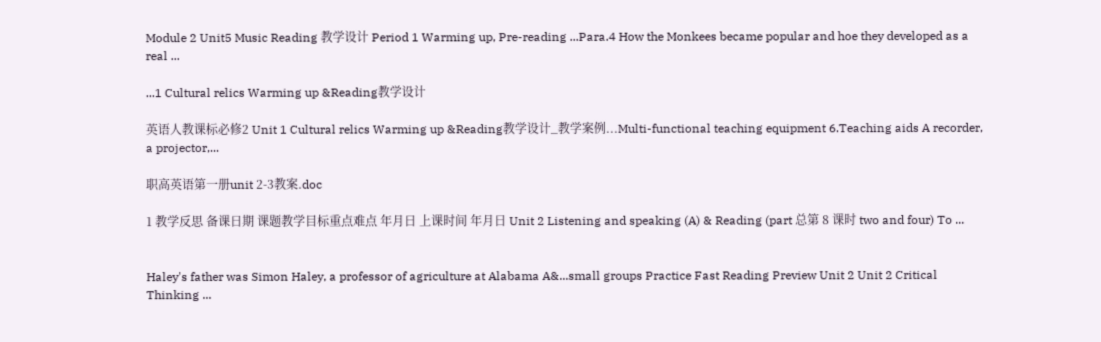Module 2 Unit5 Music Reading 教学设计 Period 1 Warming up, Pre-reading ...Para.4 How the Monkees became popular and hoe they developed as a real ...

...1 Cultural relics Warming up &Reading教学设计

英语人教课标必修2 Unit 1 Cultural relics Warming up &Reading教学设计_教学案例...Multi-functional teaching equipment 6.Teaching aids A recorder, a projector,...

职高英语第一册unit 2-3教案.doc

1 教学反思 备课日期 课题教学目标重点难点 年月日 上课时间 年月日 Unit 2 Listening and speaking (A) & Reading (part 总第 8 课时 two and four) To ...


Haley's father was Simon Haley, a professor of agriculture at Alabama A&...small groups Practice Fast Reading Preview Unit 2 Unit 2 Critical Thinking ...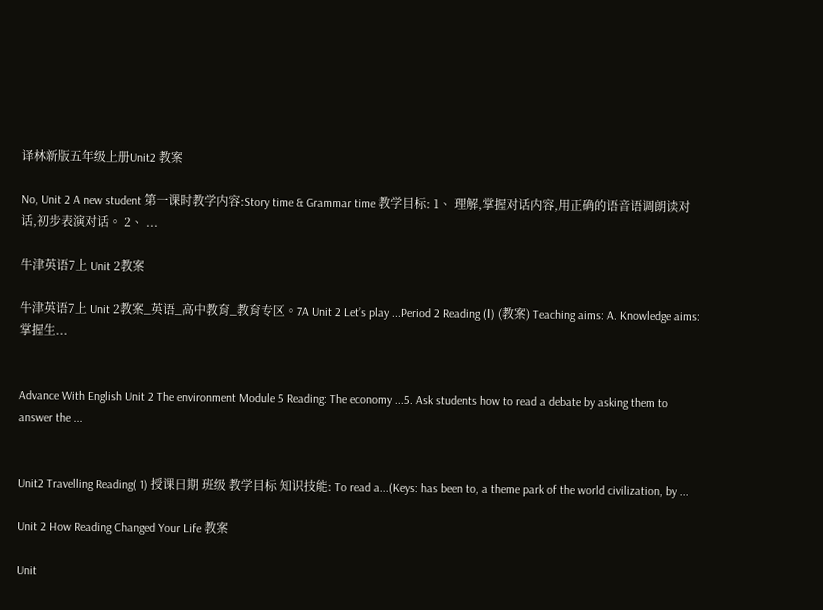译林新版五年级上册Unit2 教案

No, Unit 2 A new student 第一课时教学内容:Story time & Grammar time 教学目标: 1、 理解,掌握对话内容,用正确的语音语调朗读对话,初步表演对话。 2、 ...

牛津英语7上 Unit 2教案

牛津英语7上 Unit 2教案_英语_高中教育_教育专区。7A Unit 2 Let’s play ...Period 2 Reading (Ⅰ) (教案) Teaching aims: A. Knowledge aims: 掌握生...


Advance With English Unit 2 The environment Module 5 Reading: The economy ...5. Ask students how to read a debate by asking them to answer the ...


Unit2 Travelling Reading( 1) 授课日期 班级 教学目标 知识技能: To read a...(Keys: has been to, a theme park of the world civilization, by ...

Unit 2 How Reading Changed Your Life 教案

Unit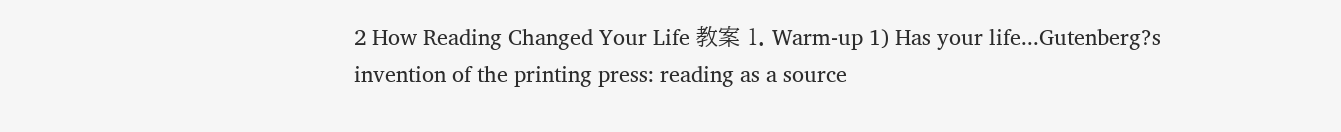2 How Reading Changed Your Life 教案 1. Warm-up 1) Has your life...Gutenberg?s invention of the printing press: reading as a source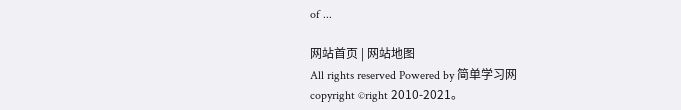of ...

网站首页 | 网站地图
All rights reserved Powered by 简单学习网
copyright ©right 2010-2021。